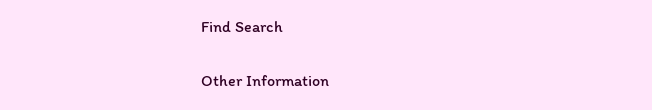Find Search

Other Information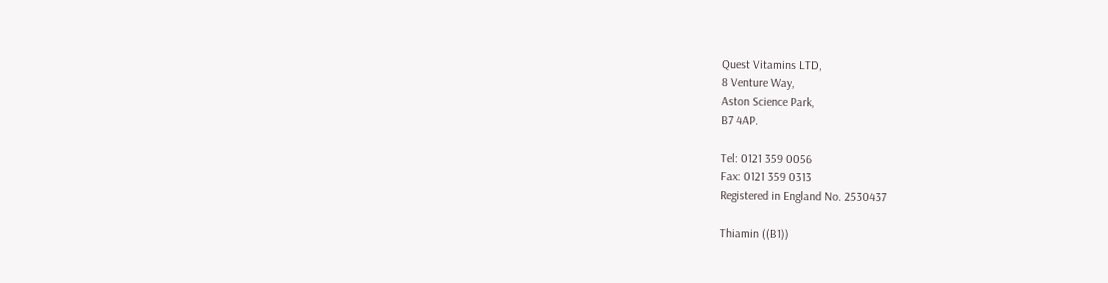Quest Vitamins LTD,
8 Venture Way,
Aston Science Park,
B7 4AP.

Tel: 0121 359 0056
Fax: 0121 359 0313
Registered in England No. 2530437

Thiamin ((B1))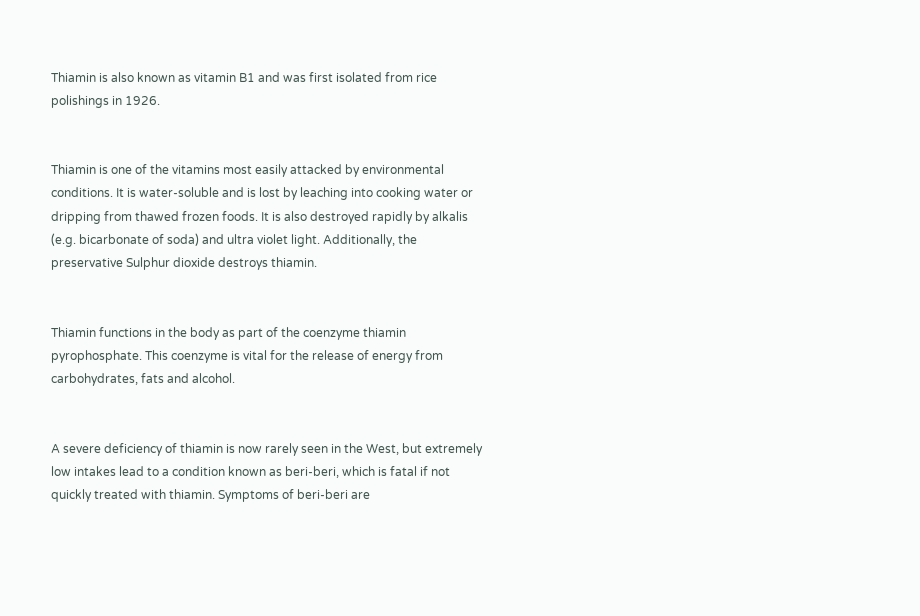Thiamin is also known as vitamin B1 and was first isolated from rice polishings in 1926.


Thiamin is one of the vitamins most easily attacked by environmental conditions. It is water-soluble and is lost by leaching into cooking water or dripping from thawed frozen foods. It is also destroyed rapidly by alkalis (e.g. bicarbonate of soda) and ultra violet light. Additionally, the preservative Sulphur dioxide destroys thiamin.


Thiamin functions in the body as part of the coenzyme thiamin pyrophosphate. This coenzyme is vital for the release of energy from carbohydrates, fats and alcohol.


A severe deficiency of thiamin is now rarely seen in the West, but extremely low intakes lead to a condition known as beri-beri, which is fatal if not quickly treated with thiamin. Symptoms of beri-beri are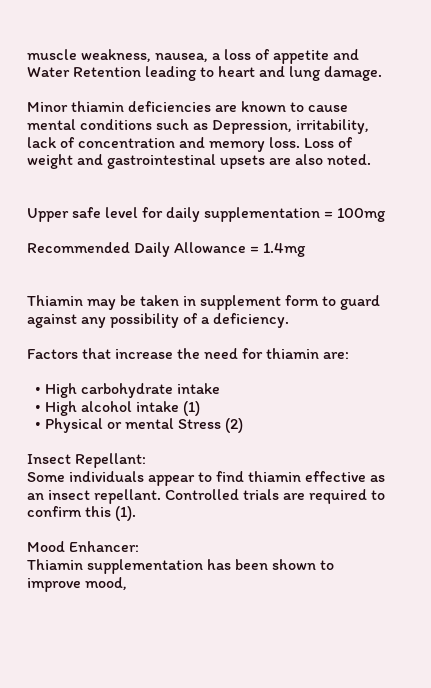muscle weakness, nausea, a loss of appetite and Water Retention leading to heart and lung damage.

Minor thiamin deficiencies are known to cause mental conditions such as Depression, irritability, lack of concentration and memory loss. Loss of weight and gastrointestinal upsets are also noted.


Upper safe level for daily supplementation = 100mg

Recommended Daily Allowance = 1.4mg


Thiamin may be taken in supplement form to guard against any possibility of a deficiency.

Factors that increase the need for thiamin are:

  • High carbohydrate intake
  • High alcohol intake (1)
  • Physical or mental Stress (2)

Insect Repellant:
Some individuals appear to find thiamin effective as an insect repellant. Controlled trials are required to confirm this (1).

Mood Enhancer:
Thiamin supplementation has been shown to improve mood,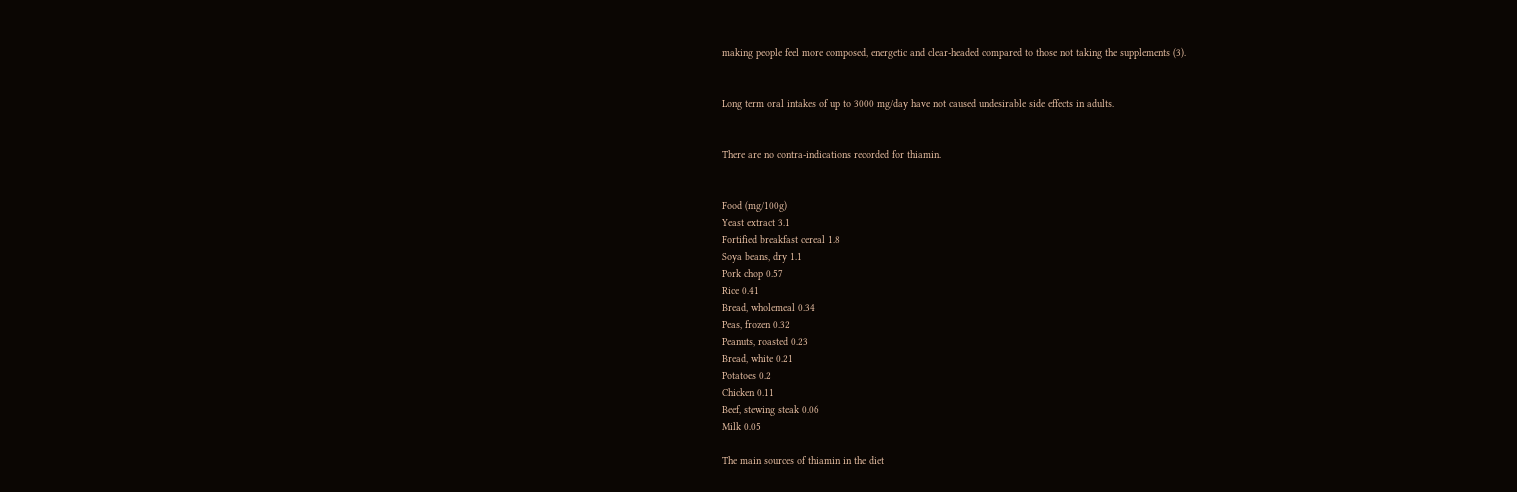making people feel more composed, energetic and clear-headed compared to those not taking the supplements (3).


Long term oral intakes of up to 3000 mg/day have not caused undesirable side effects in adults.


There are no contra-indications recorded for thiamin.


Food (mg/100g)
Yeast extract 3.1
Fortified breakfast cereal 1.8
Soya beans, dry 1.1
Pork chop 0.57
Rice 0.41
Bread, wholemeal 0.34
Peas, frozen 0.32
Peanuts, roasted 0.23
Bread, white 0.21
Potatoes 0.2
Chicken 0.11
Beef, stewing steak 0.06
Milk 0.05

The main sources of thiamin in the diet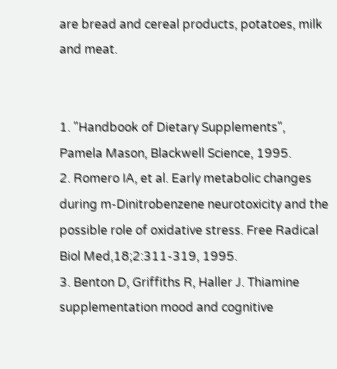are bread and cereal products, potatoes, milk and meat.


1. "Handbook of Dietary Supplements", Pamela Mason, Blackwell Science, 1995.
2. Romero IA, et al. Early metabolic changes during m-Dinitrobenzene neurotoxicity and the possible role of oxidative stress. Free Radical Biol Med,18;2:311-319, 1995.
3. Benton D, Griffiths R, Haller J. Thiamine supplementation mood and cognitive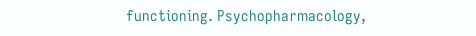functioning. Psychopharmacology,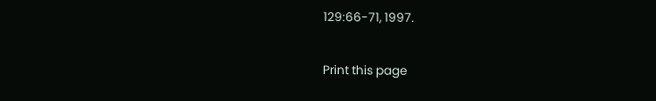129:66-71, 1997.

Print this page